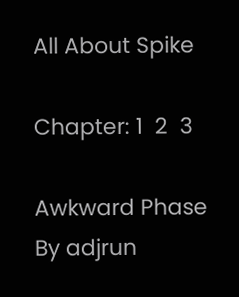All About Spike

Chapter: 1  2  3

Awkward Phase
By adjrun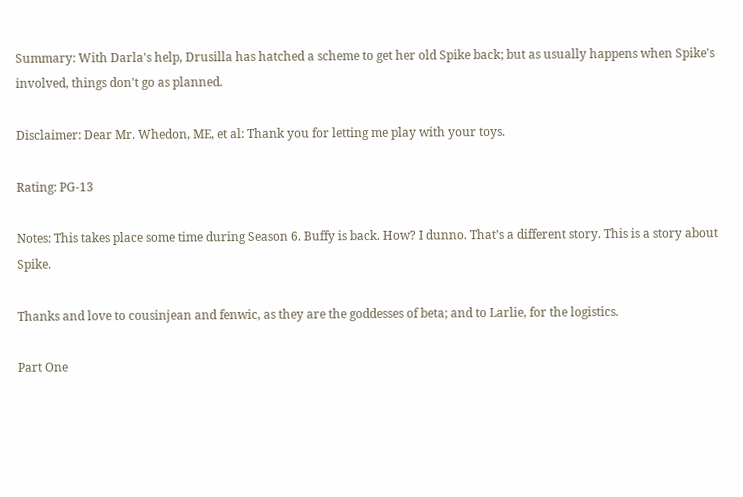Summary: With Darla's help, Drusilla has hatched a scheme to get her old Spike back; but as usually happens when Spike's involved, things don't go as planned.

Disclaimer: Dear Mr. Whedon, ME, et al: Thank you for letting me play with your toys.

Rating: PG-13

Notes: This takes place some time during Season 6. Buffy is back. How? I dunno. That’s a different story. This is a story about Spike.

Thanks and love to cousinjean and fenwic, as they are the goddesses of beta; and to Larlie, for the logistics.

Part One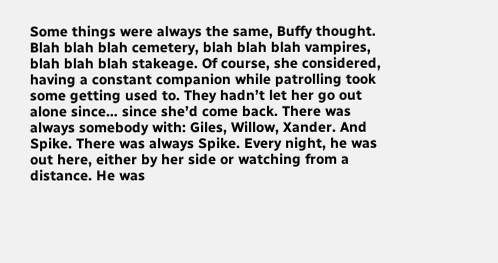Some things were always the same, Buffy thought. Blah blah blah cemetery, blah blah blah vampires, blah blah blah stakeage. Of course, she considered, having a constant companion while patrolling took some getting used to. They hadn’t let her go out alone since… since she’d come back. There was always somebody with: Giles, Willow, Xander. And Spike. There was always Spike. Every night, he was out here, either by her side or watching from a distance. He was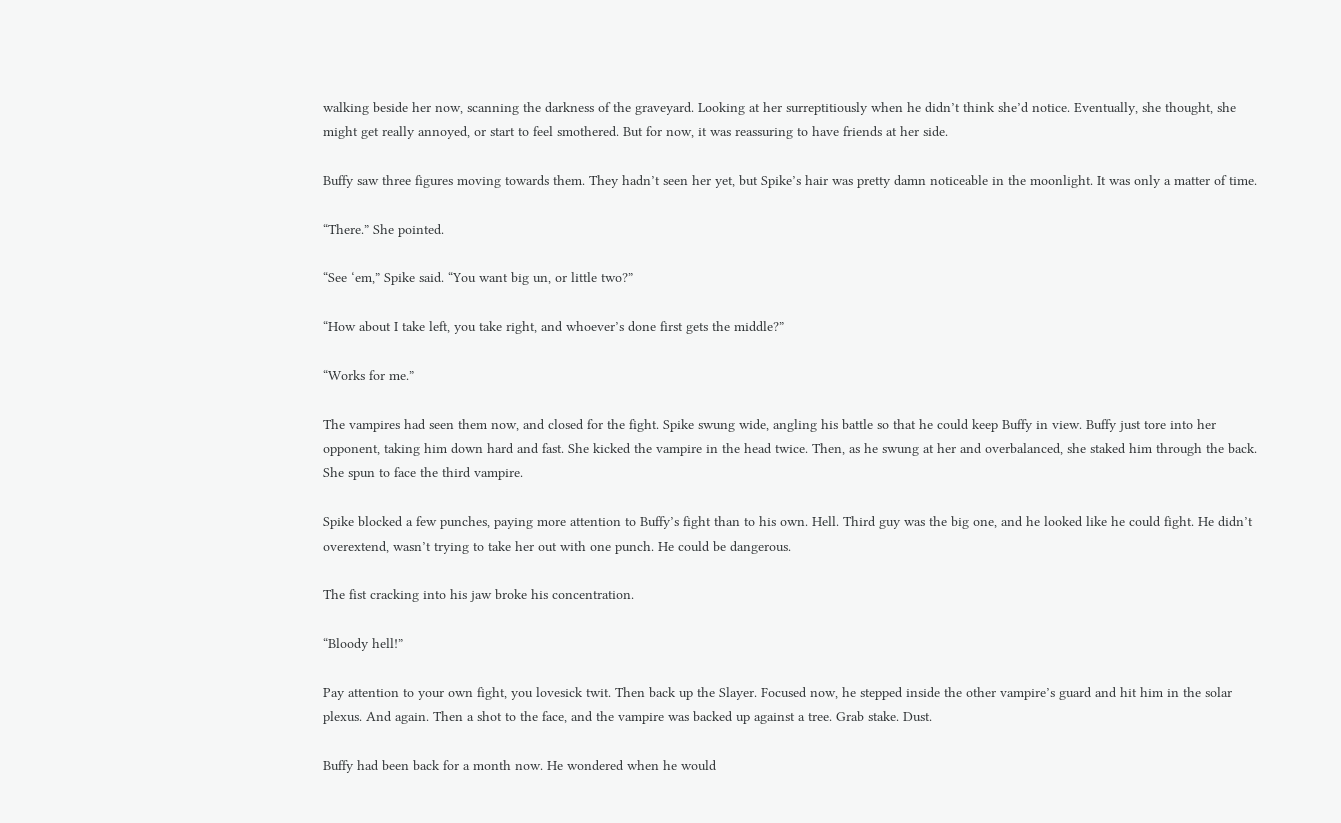walking beside her now, scanning the darkness of the graveyard. Looking at her surreptitiously when he didn’t think she’d notice. Eventually, she thought, she might get really annoyed, or start to feel smothered. But for now, it was reassuring to have friends at her side.

Buffy saw three figures moving towards them. They hadn’t seen her yet, but Spike’s hair was pretty damn noticeable in the moonlight. It was only a matter of time.

“There.” She pointed.

“See ‘em,” Spike said. “You want big un, or little two?”

“How about I take left, you take right, and whoever’s done first gets the middle?”

“Works for me.”

The vampires had seen them now, and closed for the fight. Spike swung wide, angling his battle so that he could keep Buffy in view. Buffy just tore into her opponent, taking him down hard and fast. She kicked the vampire in the head twice. Then, as he swung at her and overbalanced, she staked him through the back. She spun to face the third vampire.

Spike blocked a few punches, paying more attention to Buffy’s fight than to his own. Hell. Third guy was the big one, and he looked like he could fight. He didn’t overextend, wasn’t trying to take her out with one punch. He could be dangerous.

The fist cracking into his jaw broke his concentration.

“Bloody hell!”

Pay attention to your own fight, you lovesick twit. Then back up the Slayer. Focused now, he stepped inside the other vampire’s guard and hit him in the solar plexus. And again. Then a shot to the face, and the vampire was backed up against a tree. Grab stake. Dust.

Buffy had been back for a month now. He wondered when he would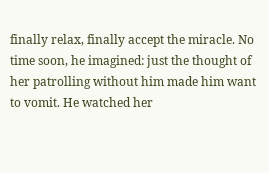finally relax, finally accept the miracle. No time soon, he imagined: just the thought of her patrolling without him made him want to vomit. He watched her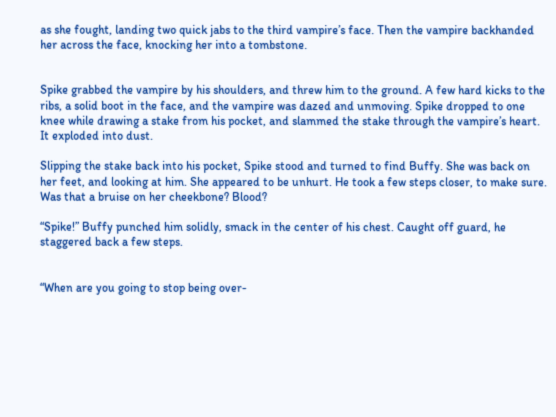as she fought, landing two quick jabs to the third vampire’s face. Then the vampire backhanded her across the face, knocking her into a tombstone.


Spike grabbed the vampire by his shoulders, and threw him to the ground. A few hard kicks to the ribs, a solid boot in the face, and the vampire was dazed and unmoving. Spike dropped to one knee while drawing a stake from his pocket, and slammed the stake through the vampire’s heart. It exploded into dust.

Slipping the stake back into his pocket, Spike stood and turned to find Buffy. She was back on her feet, and looking at him. She appeared to be unhurt. He took a few steps closer, to make sure. Was that a bruise on her cheekbone? Blood?

“Spike!” Buffy punched him solidly, smack in the center of his chest. Caught off guard, he staggered back a few steps.


“When are you going to stop being over-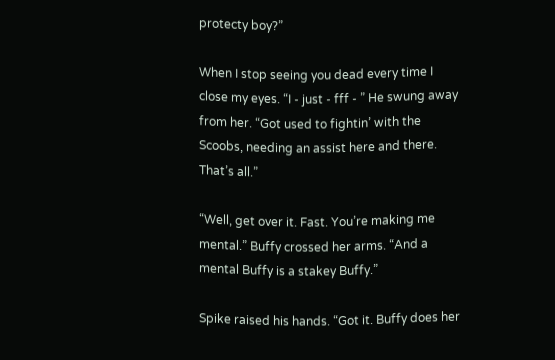protecty boy?”

When I stop seeing you dead every time I close my eyes. “I - just - fff - ” He swung away from her. “Got used to fightin’ with the Scoobs, needing an assist here and there. That’s all.”

“Well, get over it. Fast. You’re making me mental.” Buffy crossed her arms. “And a mental Buffy is a stakey Buffy.”

Spike raised his hands. “Got it. Buffy does her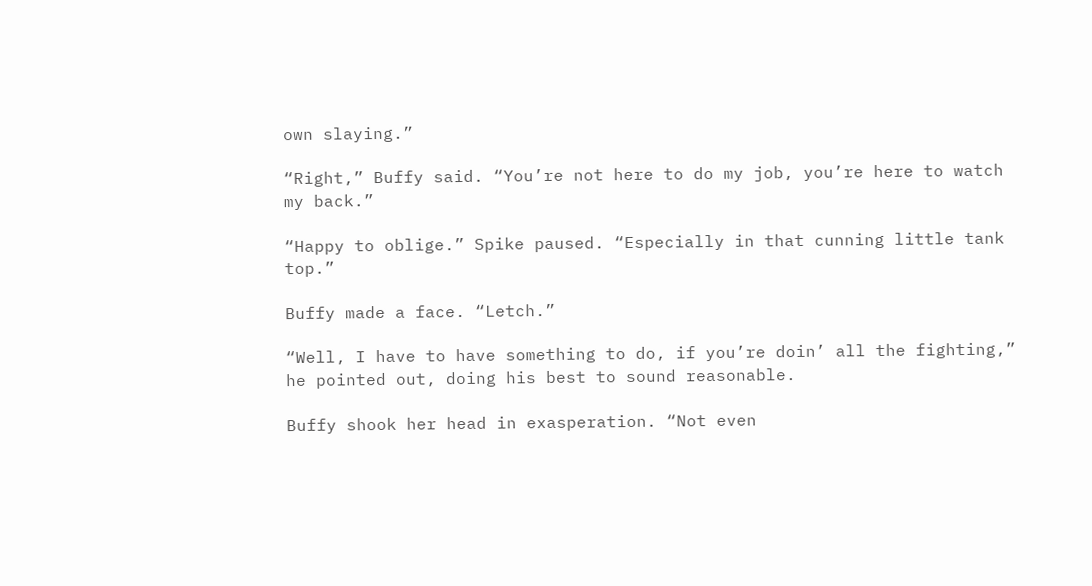own slaying.”

“Right,” Buffy said. “You’re not here to do my job, you’re here to watch my back.”

“Happy to oblige.” Spike paused. “Especially in that cunning little tank top.”

Buffy made a face. “Letch.”

“Well, I have to have something to do, if you’re doin’ all the fighting,” he pointed out, doing his best to sound reasonable.

Buffy shook her head in exasperation. “Not even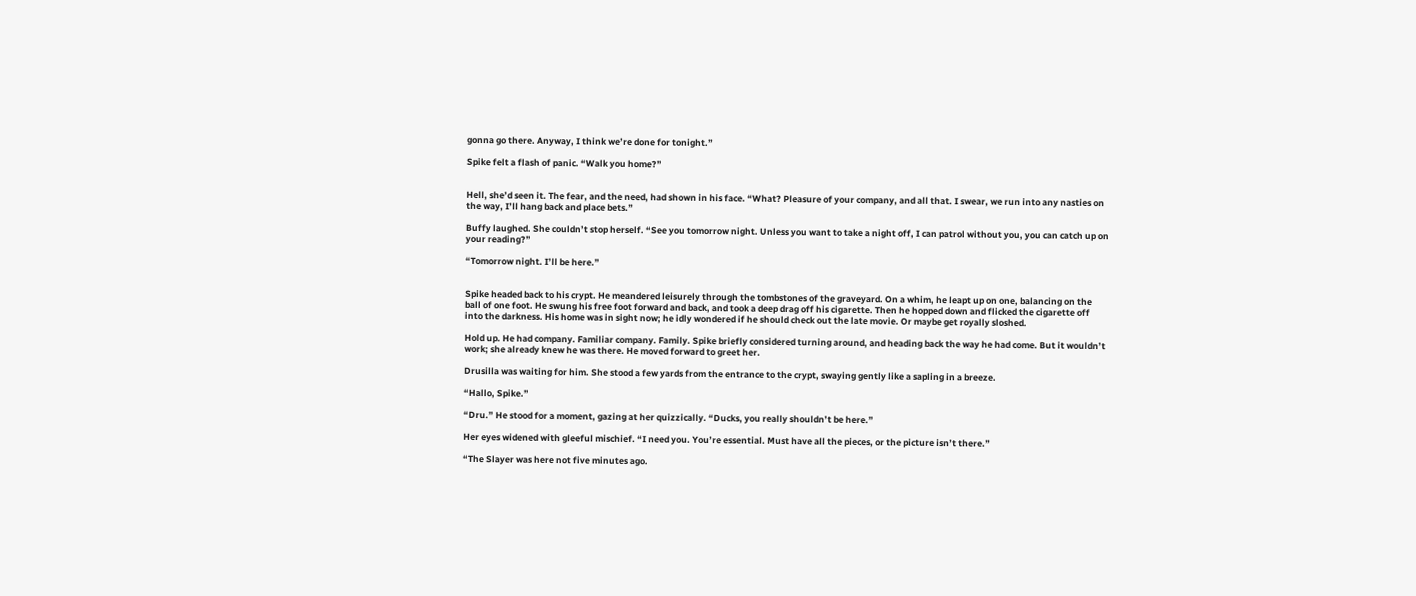gonna go there. Anyway, I think we’re done for tonight.”

Spike felt a flash of panic. “Walk you home?”


Hell, she’d seen it. The fear, and the need, had shown in his face. “What? Pleasure of your company, and all that. I swear, we run into any nasties on the way, I’ll hang back and place bets.”

Buffy laughed. She couldn’t stop herself. “See you tomorrow night. Unless you want to take a night off, I can patrol without you, you can catch up on your reading?”

“Tomorrow night. I’ll be here.”


Spike headed back to his crypt. He meandered leisurely through the tombstones of the graveyard. On a whim, he leapt up on one, balancing on the ball of one foot. He swung his free foot forward and back, and took a deep drag off his cigarette. Then he hopped down and flicked the cigarette off into the darkness. His home was in sight now; he idly wondered if he should check out the late movie. Or maybe get royally sloshed.

Hold up. He had company. Familiar company. Family. Spike briefly considered turning around, and heading back the way he had come. But it wouldn’t work; she already knew he was there. He moved forward to greet her.

Drusilla was waiting for him. She stood a few yards from the entrance to the crypt, swaying gently like a sapling in a breeze.

“Hallo, Spike.”

“Dru.” He stood for a moment, gazing at her quizzically. “Ducks, you really shouldn’t be here.”

Her eyes widened with gleeful mischief. “I need you. You’re essential. Must have all the pieces, or the picture isn’t there.”

“The Slayer was here not five minutes ago.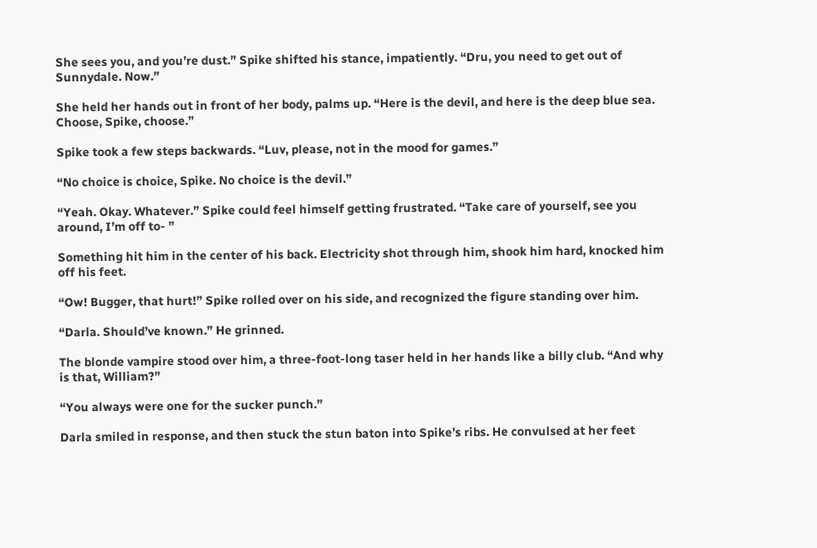She sees you, and you’re dust.” Spike shifted his stance, impatiently. “Dru, you need to get out of Sunnydale. Now.”

She held her hands out in front of her body, palms up. “Here is the devil, and here is the deep blue sea. Choose, Spike, choose.”

Spike took a few steps backwards. “Luv, please, not in the mood for games.”

“No choice is choice, Spike. No choice is the devil.”

“Yeah. Okay. Whatever.” Spike could feel himself getting frustrated. “Take care of yourself, see you around, I’m off to- ”

Something hit him in the center of his back. Electricity shot through him, shook him hard, knocked him off his feet.

“Ow! Bugger, that hurt!” Spike rolled over on his side, and recognized the figure standing over him.

“Darla. Should’ve known.” He grinned.

The blonde vampire stood over him, a three-foot-long taser held in her hands like a billy club. “And why is that, William?”

“You always were one for the sucker punch.”

Darla smiled in response, and then stuck the stun baton into Spike’s ribs. He convulsed at her feet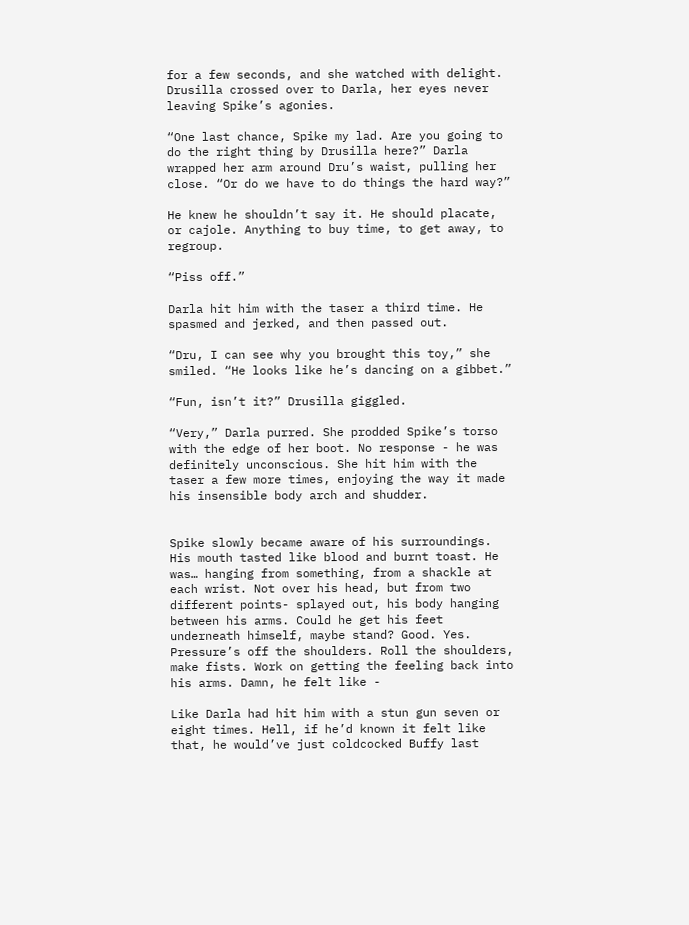for a few seconds, and she watched with delight. Drusilla crossed over to Darla, her eyes never leaving Spike’s agonies.

“One last chance, Spike my lad. Are you going to do the right thing by Drusilla here?” Darla wrapped her arm around Dru’s waist, pulling her close. “Or do we have to do things the hard way?”

He knew he shouldn’t say it. He should placate, or cajole. Anything to buy time, to get away, to regroup.

“Piss off.”

Darla hit him with the taser a third time. He spasmed and jerked, and then passed out.

“Dru, I can see why you brought this toy,” she smiled. “He looks like he’s dancing on a gibbet.”

“Fun, isn’t it?” Drusilla giggled.

“Very,” Darla purred. She prodded Spike’s torso with the edge of her boot. No response - he was definitely unconscious. She hit him with the taser a few more times, enjoying the way it made his insensible body arch and shudder.


Spike slowly became aware of his surroundings. His mouth tasted like blood and burnt toast. He was… hanging from something, from a shackle at each wrist. Not over his head, but from two different points- splayed out, his body hanging between his arms. Could he get his feet underneath himself, maybe stand? Good. Yes. Pressure’s off the shoulders. Roll the shoulders, make fists. Work on getting the feeling back into his arms. Damn, he felt like -

Like Darla had hit him with a stun gun seven or eight times. Hell, if he’d known it felt like that, he would’ve just coldcocked Buffy last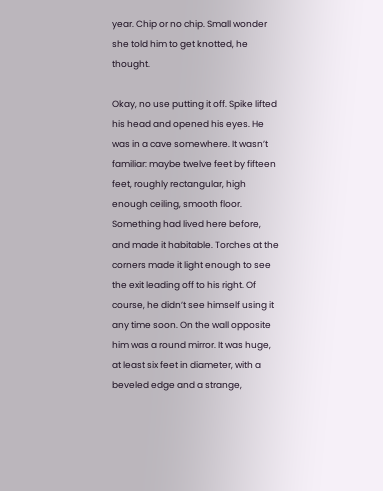year. Chip or no chip. Small wonder she told him to get knotted, he thought.

Okay, no use putting it off. Spike lifted his head and opened his eyes. He was in a cave somewhere. It wasn’t familiar: maybe twelve feet by fifteen feet, roughly rectangular, high enough ceiling, smooth floor. Something had lived here before, and made it habitable. Torches at the corners made it light enough to see the exit leading off to his right. Of course, he didn’t see himself using it any time soon. On the wall opposite him was a round mirror. It was huge, at least six feet in diameter, with a beveled edge and a strange,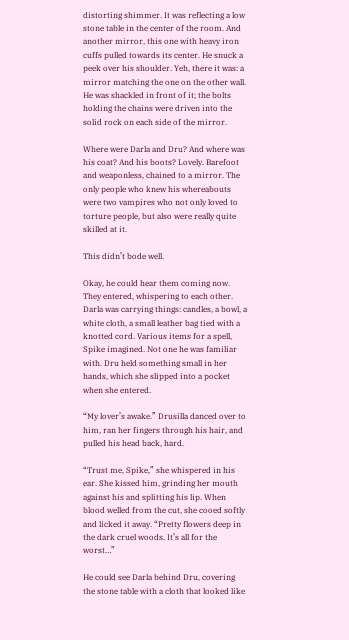distorting shimmer. It was reflecting a low stone table in the center of the room. And another mirror, this one with heavy iron cuffs pulled towards its center. He snuck a peek over his shoulder. Yeh, there it was: a mirror matching the one on the other wall. He was shackled in front of it; the bolts holding the chains were driven into the solid rock on each side of the mirror.

Where were Darla and Dru? And where was his coat? And his boots? Lovely. Barefoot and weaponless, chained to a mirror. The only people who knew his whereabouts were two vampires who not only loved to torture people, but also were really quite skilled at it.

This didn’t bode well.

Okay, he could hear them coming now. They entered, whispering to each other. Darla was carrying things: candles, a bowl, a white cloth, a small leather bag tied with a knotted cord. Various items for a spell, Spike imagined. Not one he was familiar with. Dru held something small in her hands, which she slipped into a pocket when she entered.

“My lover’s awake.” Drusilla danced over to him, ran her fingers through his hair, and pulled his head back, hard.

“Trust me, Spike,” she whispered in his ear. She kissed him, grinding her mouth against his and splitting his lip. When blood welled from the cut, she cooed softly and licked it away. “Pretty flowers deep in the dark cruel woods. It’s all for the worst…”

He could see Darla behind Dru, covering the stone table with a cloth that looked like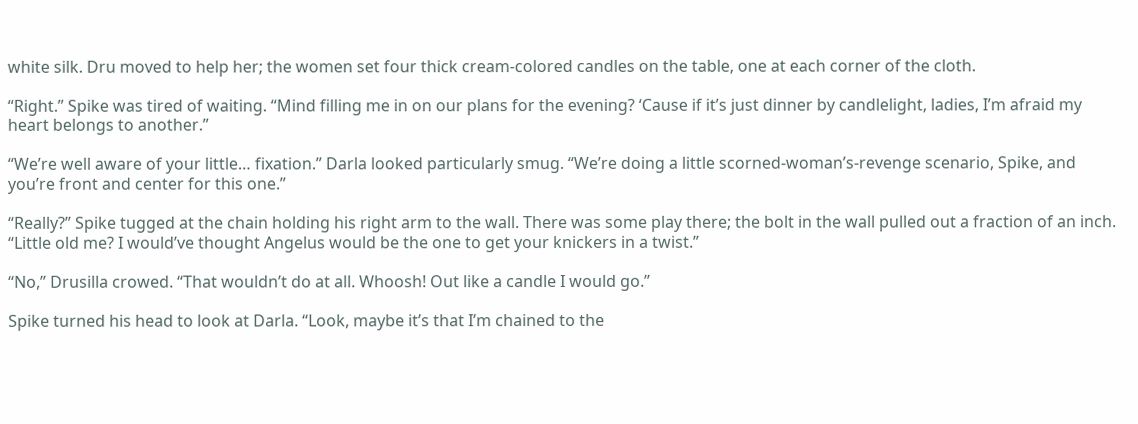white silk. Dru moved to help her; the women set four thick cream-colored candles on the table, one at each corner of the cloth.

“Right.” Spike was tired of waiting. “Mind filling me in on our plans for the evening? ‘Cause if it’s just dinner by candlelight, ladies, I’m afraid my heart belongs to another.”

“We’re well aware of your little… fixation.” Darla looked particularly smug. “We’re doing a little scorned-woman’s-revenge scenario, Spike, and you’re front and center for this one.”

“Really?” Spike tugged at the chain holding his right arm to the wall. There was some play there; the bolt in the wall pulled out a fraction of an inch. “Little old me? I would’ve thought Angelus would be the one to get your knickers in a twist.”

“No,” Drusilla crowed. “That wouldn’t do at all. Whoosh! Out like a candle I would go.”

Spike turned his head to look at Darla. “Look, maybe it’s that I’m chained to the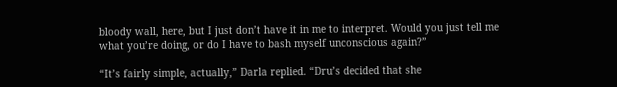bloody wall, here, but I just don’t have it in me to interpret. Would you just tell me what you’re doing, or do I have to bash myself unconscious again?”

“It’s fairly simple, actually,” Darla replied. “Dru’s decided that she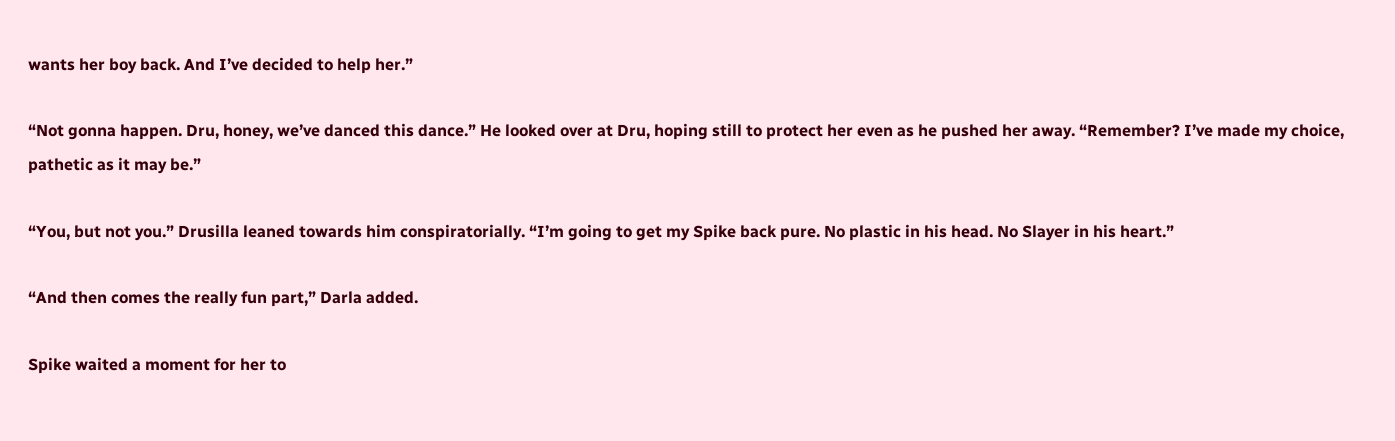wants her boy back. And I’ve decided to help her.”

“Not gonna happen. Dru, honey, we’ve danced this dance.” He looked over at Dru, hoping still to protect her even as he pushed her away. “Remember? I’ve made my choice, pathetic as it may be.”

“You, but not you.” Drusilla leaned towards him conspiratorially. “I’m going to get my Spike back pure. No plastic in his head. No Slayer in his heart.”

“And then comes the really fun part,” Darla added.

Spike waited a moment for her to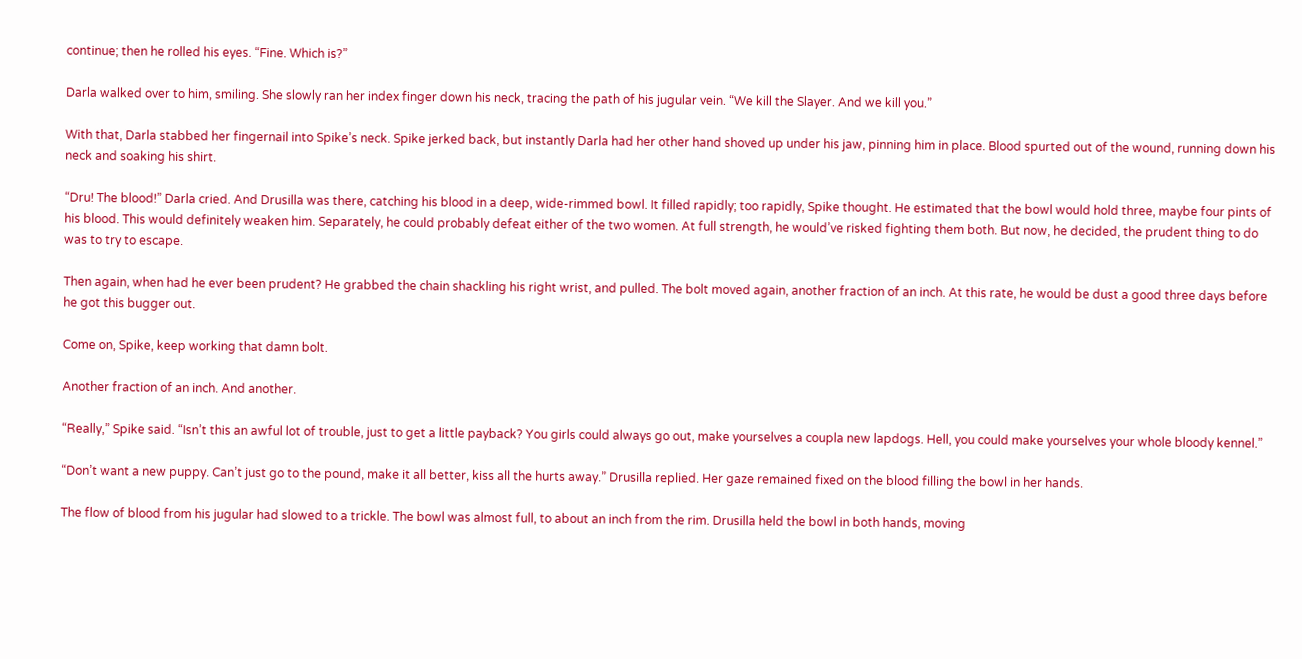continue; then he rolled his eyes. “Fine. Which is?”

Darla walked over to him, smiling. She slowly ran her index finger down his neck, tracing the path of his jugular vein. “We kill the Slayer. And we kill you.”

With that, Darla stabbed her fingernail into Spike’s neck. Spike jerked back, but instantly Darla had her other hand shoved up under his jaw, pinning him in place. Blood spurted out of the wound, running down his neck and soaking his shirt.

“Dru! The blood!” Darla cried. And Drusilla was there, catching his blood in a deep, wide-rimmed bowl. It filled rapidly; too rapidly, Spike thought. He estimated that the bowl would hold three, maybe four pints of his blood. This would definitely weaken him. Separately, he could probably defeat either of the two women. At full strength, he would’ve risked fighting them both. But now, he decided, the prudent thing to do was to try to escape.

Then again, when had he ever been prudent? He grabbed the chain shackling his right wrist, and pulled. The bolt moved again, another fraction of an inch. At this rate, he would be dust a good three days before he got this bugger out.

Come on, Spike, keep working that damn bolt.

Another fraction of an inch. And another.

“Really,” Spike said. “Isn’t this an awful lot of trouble, just to get a little payback? You girls could always go out, make yourselves a coupla new lapdogs. Hell, you could make yourselves your whole bloody kennel.”

“Don’t want a new puppy. Can’t just go to the pound, make it all better, kiss all the hurts away.” Drusilla replied. Her gaze remained fixed on the blood filling the bowl in her hands.

The flow of blood from his jugular had slowed to a trickle. The bowl was almost full, to about an inch from the rim. Drusilla held the bowl in both hands, moving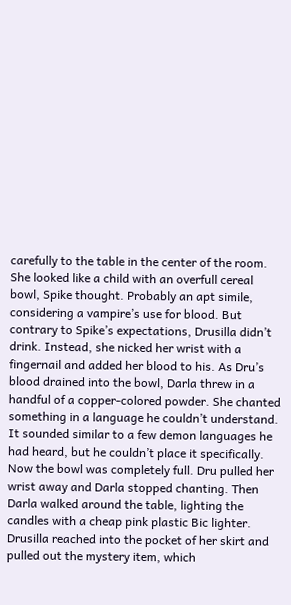carefully to the table in the center of the room. She looked like a child with an overfull cereal bowl, Spike thought. Probably an apt simile, considering a vampire’s use for blood. But contrary to Spike’s expectations, Drusilla didn’t drink. Instead, she nicked her wrist with a fingernail and added her blood to his. As Dru’s blood drained into the bowl, Darla threw in a handful of a copper-colored powder. She chanted something in a language he couldn’t understand. It sounded similar to a few demon languages he had heard, but he couldn’t place it specifically. Now the bowl was completely full. Dru pulled her wrist away and Darla stopped chanting. Then Darla walked around the table, lighting the candles with a cheap pink plastic Bic lighter. Drusilla reached into the pocket of her skirt and pulled out the mystery item, which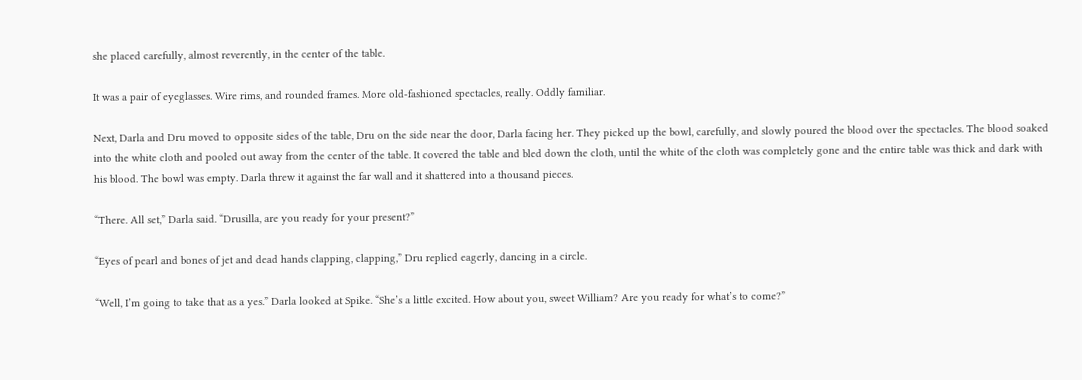she placed carefully, almost reverently, in the center of the table.

It was a pair of eyeglasses. Wire rims, and rounded frames. More old-fashioned spectacles, really. Oddly familiar.

Next, Darla and Dru moved to opposite sides of the table, Dru on the side near the door, Darla facing her. They picked up the bowl, carefully, and slowly poured the blood over the spectacles. The blood soaked into the white cloth and pooled out away from the center of the table. It covered the table and bled down the cloth, until the white of the cloth was completely gone and the entire table was thick and dark with his blood. The bowl was empty. Darla threw it against the far wall and it shattered into a thousand pieces.

“There. All set,” Darla said. “Drusilla, are you ready for your present?”

“Eyes of pearl and bones of jet and dead hands clapping, clapping,” Dru replied eagerly, dancing in a circle.

“Well, I’m going to take that as a yes.” Darla looked at Spike. “She’s a little excited. How about you, sweet William? Are you ready for what’s to come?”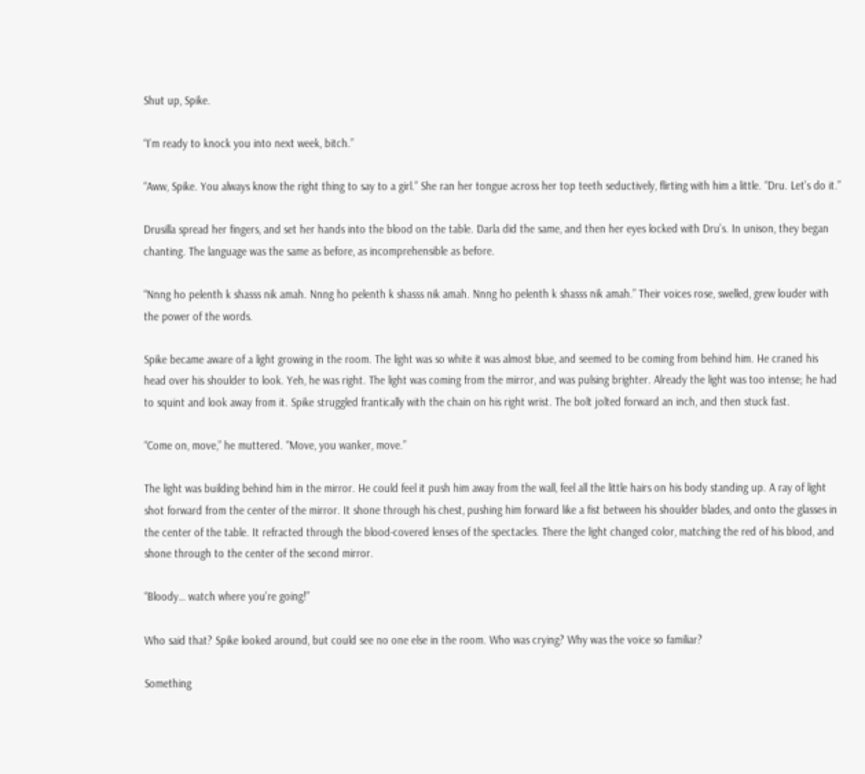Shut up, Spike.

“I’m ready to knock you into next week, bitch.”

“Aww, Spike. You always know the right thing to say to a girl.” She ran her tongue across her top teeth seductively, flirting with him a little. “Dru. Let’s do it.”

Drusilla spread her fingers, and set her hands into the blood on the table. Darla did the same, and then her eyes locked with Dru’s. In unison, they began chanting. The language was the same as before, as incomprehensible as before.

“Nnng ho pelenth k shasss nik amah. Nnng ho pelenth k shasss nik amah. Nnng ho pelenth k shasss nik amah.” Their voices rose, swelled, grew louder with the power of the words.

Spike became aware of a light growing in the room. The light was so white it was almost blue, and seemed to be coming from behind him. He craned his head over his shoulder to look. Yeh, he was right. The light was coming from the mirror, and was pulsing brighter. Already the light was too intense; he had to squint and look away from it. Spike struggled frantically with the chain on his right wrist. The bolt jolted forward an inch, and then stuck fast.

“Come on, move,” he muttered. “Move, you wanker, move.”

The light was building behind him in the mirror. He could feel it push him away from the wall, feel all the little hairs on his body standing up. A ray of light shot forward from the center of the mirror. It shone through his chest, pushing him forward like a fist between his shoulder blades, and onto the glasses in the center of the table. It refracted through the blood-covered lenses of the spectacles. There the light changed color, matching the red of his blood, and shone through to the center of the second mirror.

“Bloody… watch where you’re going!”

Who said that? Spike looked around, but could see no one else in the room. Who was crying? Why was the voice so familiar?

Something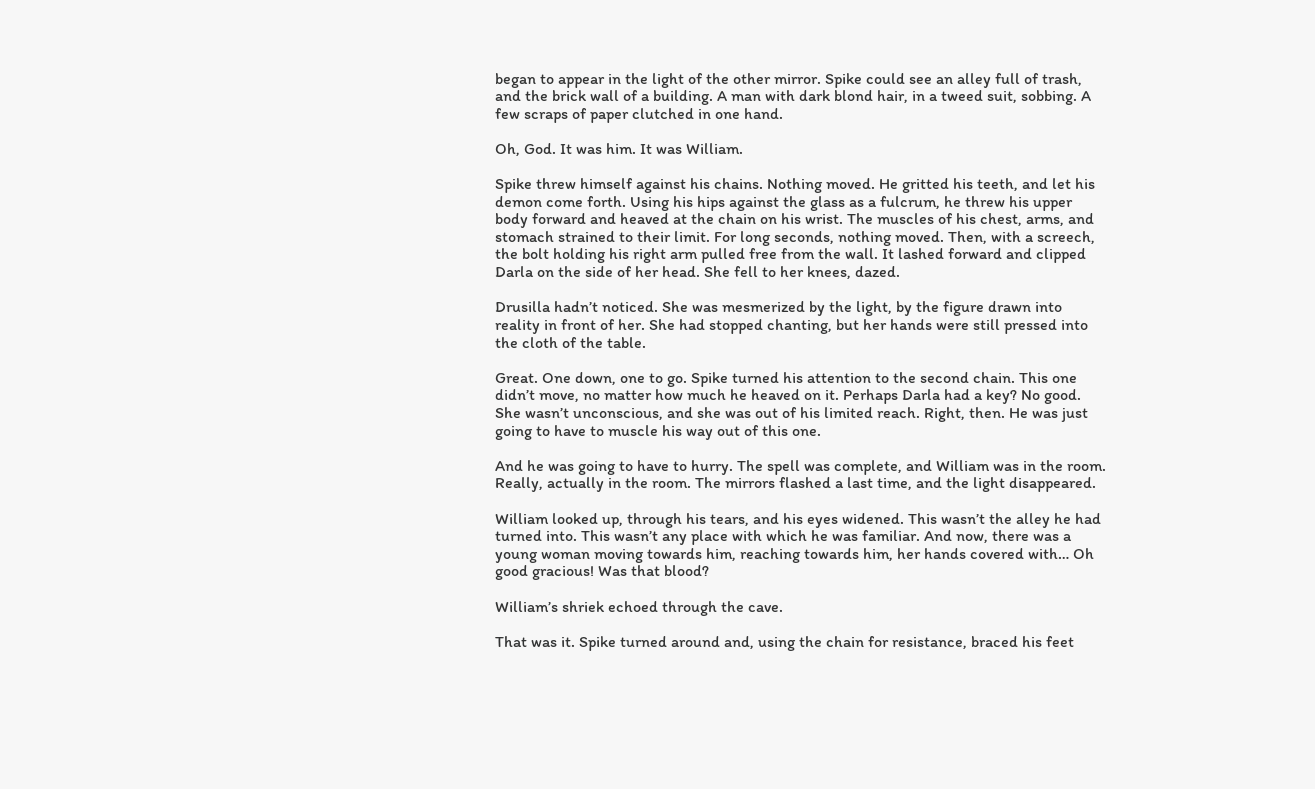began to appear in the light of the other mirror. Spike could see an alley full of trash, and the brick wall of a building. A man with dark blond hair, in a tweed suit, sobbing. A few scraps of paper clutched in one hand.

Oh, God. It was him. It was William.

Spike threw himself against his chains. Nothing moved. He gritted his teeth, and let his demon come forth. Using his hips against the glass as a fulcrum, he threw his upper body forward and heaved at the chain on his wrist. The muscles of his chest, arms, and stomach strained to their limit. For long seconds, nothing moved. Then, with a screech, the bolt holding his right arm pulled free from the wall. It lashed forward and clipped Darla on the side of her head. She fell to her knees, dazed.

Drusilla hadn’t noticed. She was mesmerized by the light, by the figure drawn into reality in front of her. She had stopped chanting, but her hands were still pressed into the cloth of the table.

Great. One down, one to go. Spike turned his attention to the second chain. This one didn’t move, no matter how much he heaved on it. Perhaps Darla had a key? No good. She wasn’t unconscious, and she was out of his limited reach. Right, then. He was just going to have to muscle his way out of this one.

And he was going to have to hurry. The spell was complete, and William was in the room. Really, actually in the room. The mirrors flashed a last time, and the light disappeared.

William looked up, through his tears, and his eyes widened. This wasn’t the alley he had turned into. This wasn’t any place with which he was familiar. And now, there was a young woman moving towards him, reaching towards him, her hands covered with… Oh good gracious! Was that blood?

William’s shriek echoed through the cave.

That was it. Spike turned around and, using the chain for resistance, braced his feet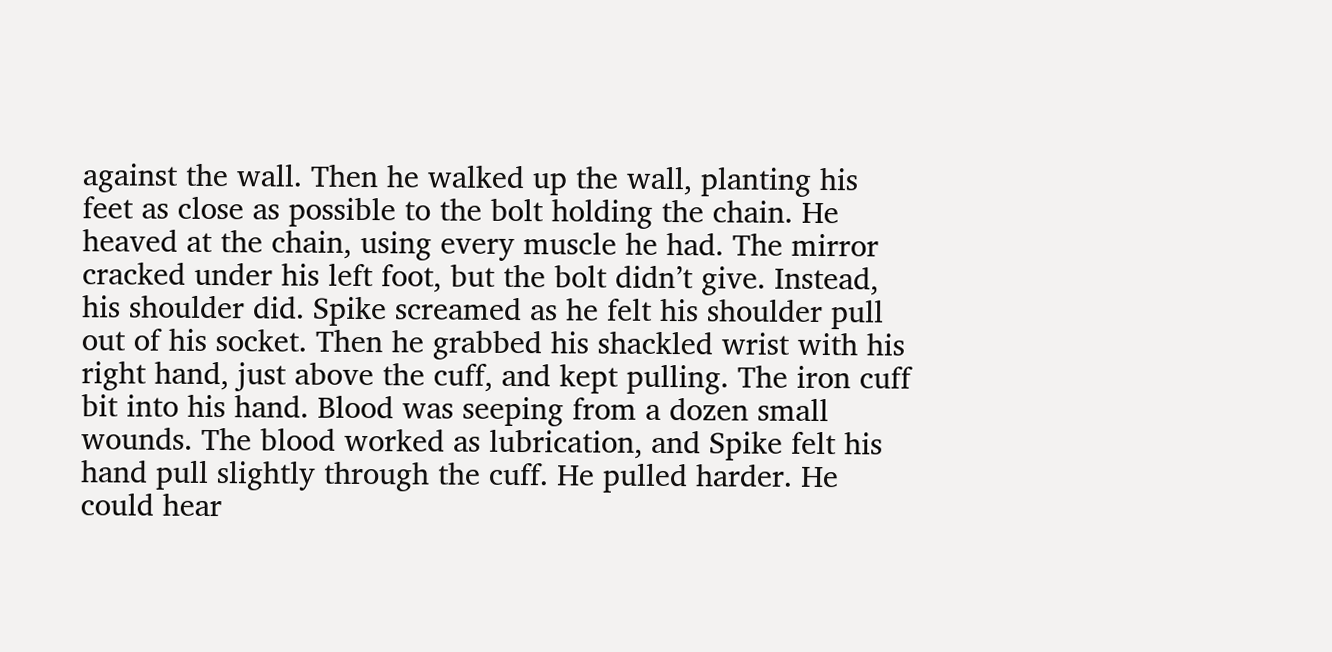against the wall. Then he walked up the wall, planting his feet as close as possible to the bolt holding the chain. He heaved at the chain, using every muscle he had. The mirror cracked under his left foot, but the bolt didn’t give. Instead, his shoulder did. Spike screamed as he felt his shoulder pull out of his socket. Then he grabbed his shackled wrist with his right hand, just above the cuff, and kept pulling. The iron cuff bit into his hand. Blood was seeping from a dozen small wounds. The blood worked as lubrication, and Spike felt his hand pull slightly through the cuff. He pulled harder. He could hear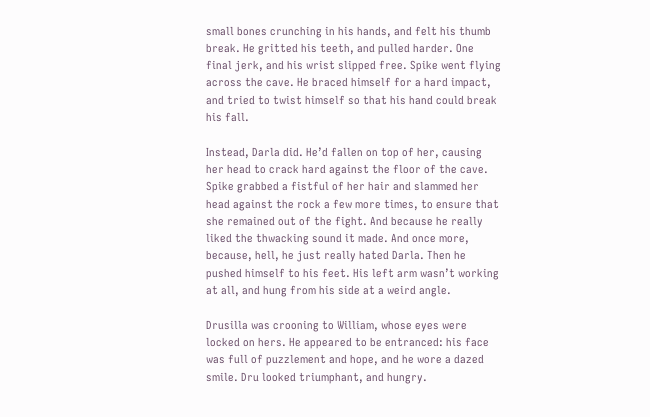small bones crunching in his hands, and felt his thumb break. He gritted his teeth, and pulled harder. One final jerk, and his wrist slipped free. Spike went flying across the cave. He braced himself for a hard impact, and tried to twist himself so that his hand could break his fall.

Instead, Darla did. He’d fallen on top of her, causing her head to crack hard against the floor of the cave. Spike grabbed a fistful of her hair and slammed her head against the rock a few more times, to ensure that she remained out of the fight. And because he really liked the thwacking sound it made. And once more, because, hell, he just really hated Darla. Then he pushed himself to his feet. His left arm wasn’t working at all, and hung from his side at a weird angle.

Drusilla was crooning to William, whose eyes were locked on hers. He appeared to be entranced: his face was full of puzzlement and hope, and he wore a dazed smile. Dru looked triumphant, and hungry.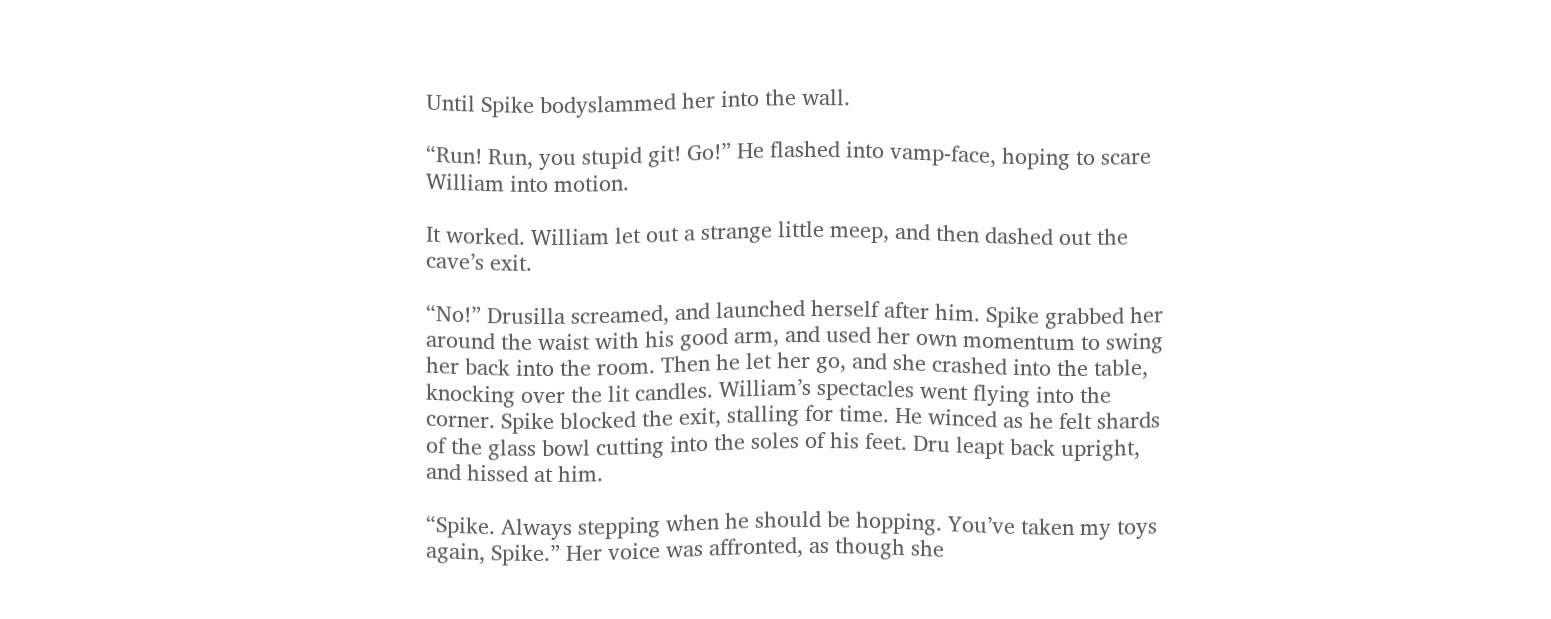Until Spike bodyslammed her into the wall.

“Run! Run, you stupid git! Go!” He flashed into vamp-face, hoping to scare William into motion.

It worked. William let out a strange little meep, and then dashed out the cave’s exit.

“No!” Drusilla screamed, and launched herself after him. Spike grabbed her around the waist with his good arm, and used her own momentum to swing her back into the room. Then he let her go, and she crashed into the table, knocking over the lit candles. William’s spectacles went flying into the corner. Spike blocked the exit, stalling for time. He winced as he felt shards of the glass bowl cutting into the soles of his feet. Dru leapt back upright, and hissed at him.

“Spike. Always stepping when he should be hopping. You’ve taken my toys again, Spike.” Her voice was affronted, as though she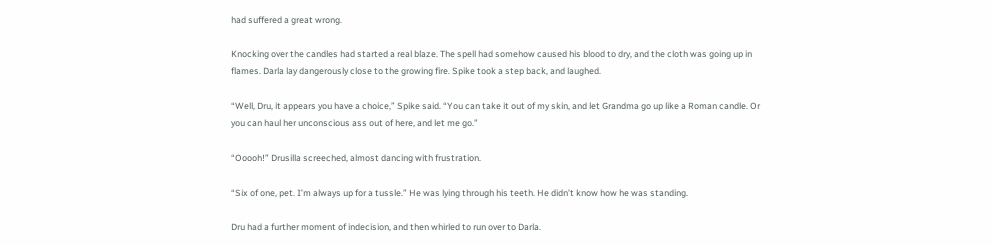had suffered a great wrong.

Knocking over the candles had started a real blaze. The spell had somehow caused his blood to dry, and the cloth was going up in flames. Darla lay dangerously close to the growing fire. Spike took a step back, and laughed.

“Well, Dru, it appears you have a choice,” Spike said. “You can take it out of my skin, and let Grandma go up like a Roman candle. Or you can haul her unconscious ass out of here, and let me go.”

“Ooooh!” Drusilla screeched, almost dancing with frustration.

“Six of one, pet. I’m always up for a tussle.” He was lying through his teeth. He didn’t know how he was standing.

Dru had a further moment of indecision, and then whirled to run over to Darla.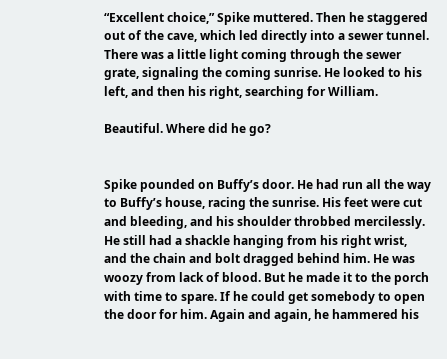“Excellent choice,” Spike muttered. Then he staggered out of the cave, which led directly into a sewer tunnel. There was a little light coming through the sewer grate, signaling the coming sunrise. He looked to his left, and then his right, searching for William.

Beautiful. Where did he go?


Spike pounded on Buffy’s door. He had run all the way to Buffy’s house, racing the sunrise. His feet were cut and bleeding, and his shoulder throbbed mercilessly. He still had a shackle hanging from his right wrist, and the chain and bolt dragged behind him. He was woozy from lack of blood. But he made it to the porch with time to spare. If he could get somebody to open the door for him. Again and again, he hammered his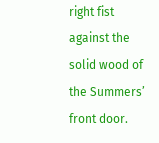right fist against the solid wood of the Summers’ front door.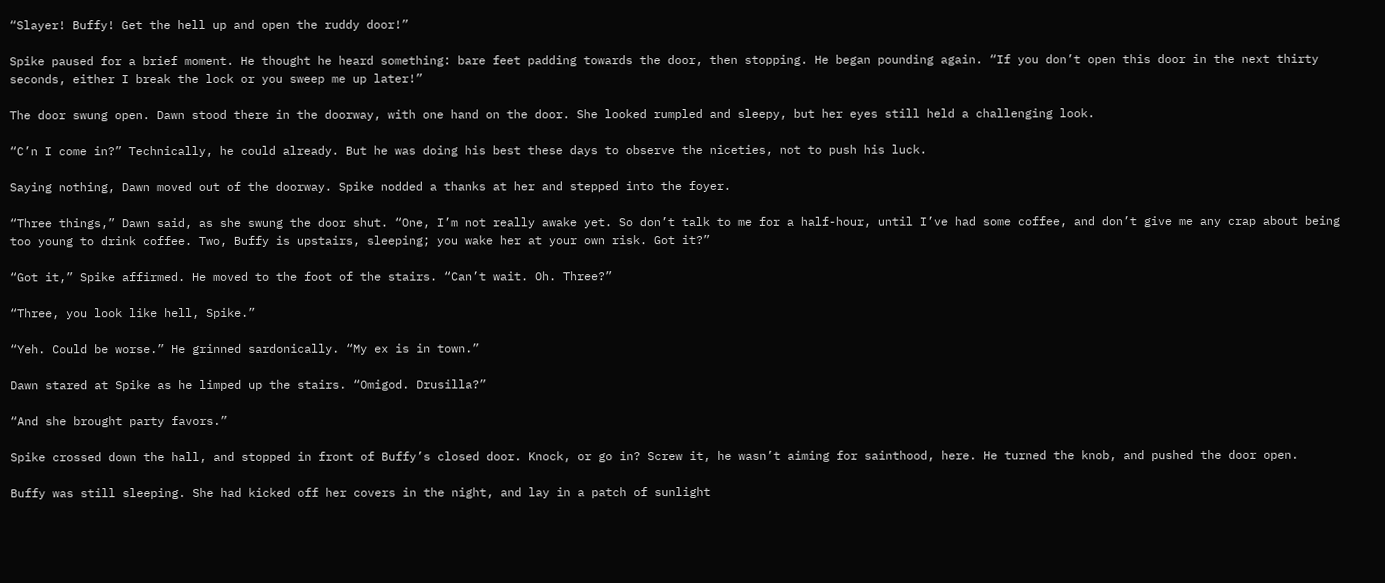“Slayer! Buffy! Get the hell up and open the ruddy door!”

Spike paused for a brief moment. He thought he heard something: bare feet padding towards the door, then stopping. He began pounding again. “If you don’t open this door in the next thirty seconds, either I break the lock or you sweep me up later!”

The door swung open. Dawn stood there in the doorway, with one hand on the door. She looked rumpled and sleepy, but her eyes still held a challenging look.

“C’n I come in?” Technically, he could already. But he was doing his best these days to observe the niceties, not to push his luck.

Saying nothing, Dawn moved out of the doorway. Spike nodded a thanks at her and stepped into the foyer.

“Three things,” Dawn said, as she swung the door shut. “One, I’m not really awake yet. So don’t talk to me for a half-hour, until I’ve had some coffee, and don’t give me any crap about being too young to drink coffee. Two, Buffy is upstairs, sleeping; you wake her at your own risk. Got it?”

“Got it,” Spike affirmed. He moved to the foot of the stairs. “Can’t wait. Oh. Three?”

“Three, you look like hell, Spike.”

“Yeh. Could be worse.” He grinned sardonically. “My ex is in town.”

Dawn stared at Spike as he limped up the stairs. “Omigod. Drusilla?”

“And she brought party favors.”

Spike crossed down the hall, and stopped in front of Buffy’s closed door. Knock, or go in? Screw it, he wasn’t aiming for sainthood, here. He turned the knob, and pushed the door open.

Buffy was still sleeping. She had kicked off her covers in the night, and lay in a patch of sunlight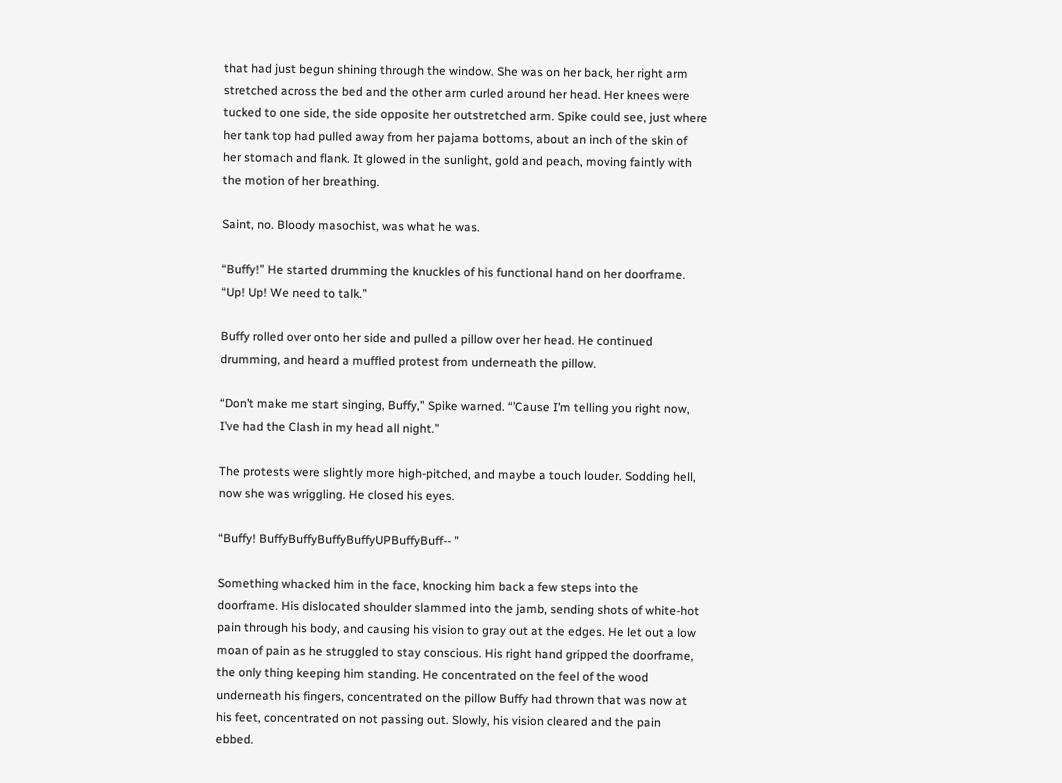that had just begun shining through the window. She was on her back, her right arm stretched across the bed and the other arm curled around her head. Her knees were tucked to one side, the side opposite her outstretched arm. Spike could see, just where her tank top had pulled away from her pajama bottoms, about an inch of the skin of her stomach and flank. It glowed in the sunlight, gold and peach, moving faintly with the motion of her breathing.

Saint, no. Bloody masochist, was what he was.

“Buffy!” He started drumming the knuckles of his functional hand on her doorframe. “Up! Up! We need to talk.”

Buffy rolled over onto her side and pulled a pillow over her head. He continued drumming, and heard a muffled protest from underneath the pillow.

“Don’t make me start singing, Buffy,” Spike warned. “’Cause I’m telling you right now, I’ve had the Clash in my head all night.”

The protests were slightly more high-pitched, and maybe a touch louder. Sodding hell, now she was wriggling. He closed his eyes.

“Buffy! BuffyBuffyBuffyBuffyUPBuffyBuff-- ”

Something whacked him in the face, knocking him back a few steps into the doorframe. His dislocated shoulder slammed into the jamb, sending shots of white-hot pain through his body, and causing his vision to gray out at the edges. He let out a low moan of pain as he struggled to stay conscious. His right hand gripped the doorframe, the only thing keeping him standing. He concentrated on the feel of the wood underneath his fingers, concentrated on the pillow Buffy had thrown that was now at his feet, concentrated on not passing out. Slowly, his vision cleared and the pain ebbed.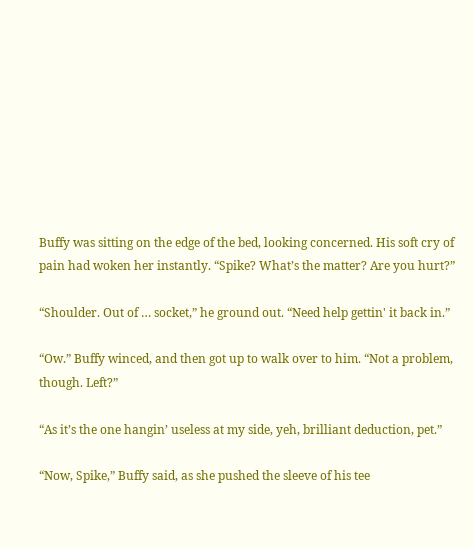Buffy was sitting on the edge of the bed, looking concerned. His soft cry of pain had woken her instantly. “Spike? What’s the matter? Are you hurt?”

“Shoulder. Out of … socket,” he ground out. “Need help gettin' it back in.”

“Ow.” Buffy winced, and then got up to walk over to him. “Not a problem, though. Left?”

“As it’s the one hangin’ useless at my side, yeh, brilliant deduction, pet.”

“Now, Spike,” Buffy said, as she pushed the sleeve of his tee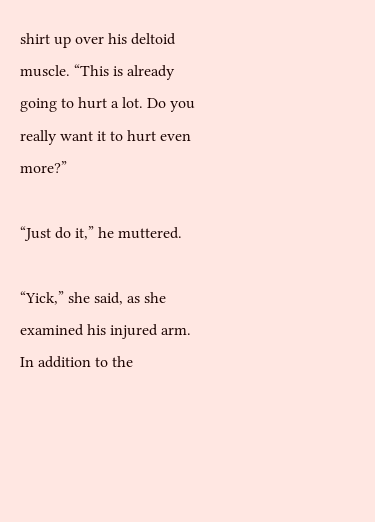shirt up over his deltoid muscle. “This is already going to hurt a lot. Do you really want it to hurt even more?”

“Just do it,” he muttered.

“Yick,” she said, as she examined his injured arm. In addition to the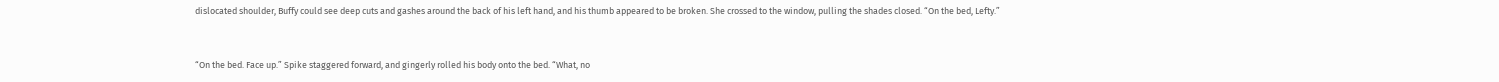dislocated shoulder, Buffy could see deep cuts and gashes around the back of his left hand, and his thumb appeared to be broken. She crossed to the window, pulling the shades closed. “On the bed, Lefty.”


“On the bed. Face up.” Spike staggered forward, and gingerly rolled his body onto the bed. “What, no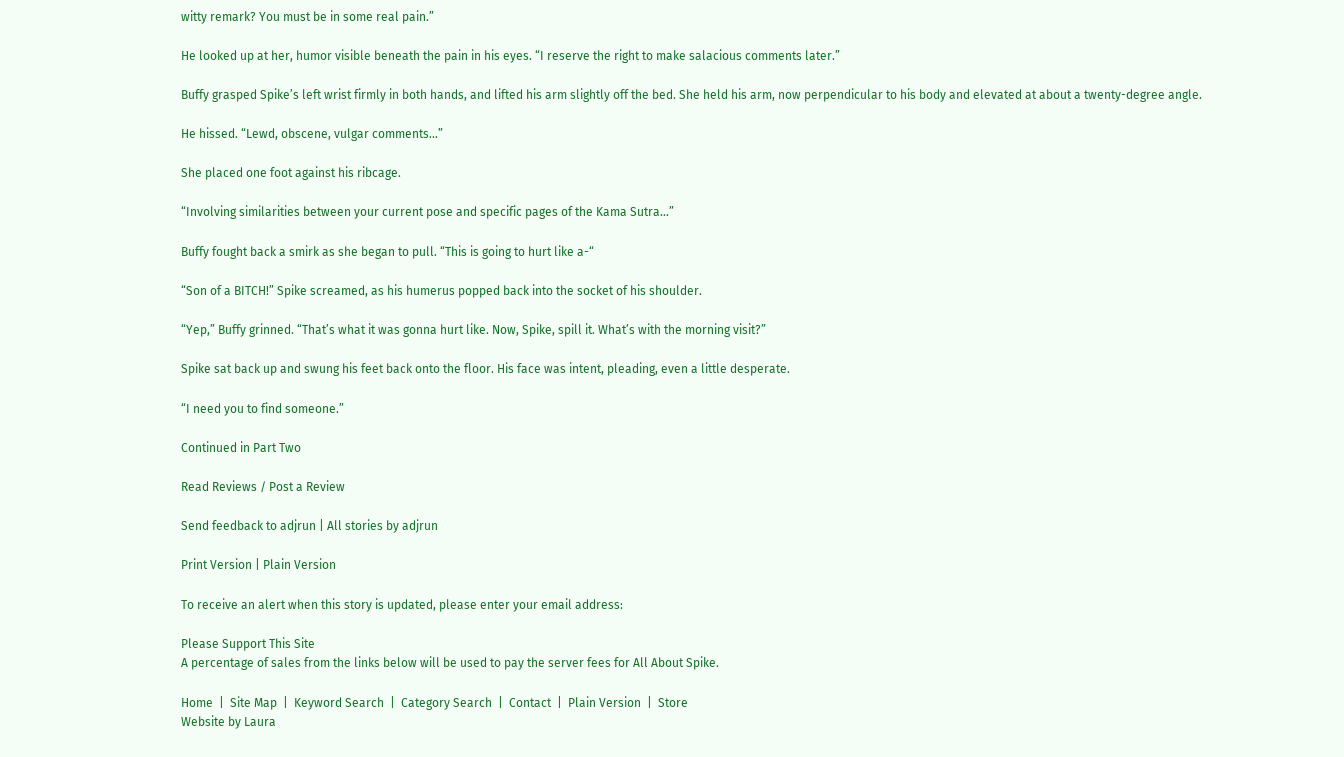witty remark? You must be in some real pain.”

He looked up at her, humor visible beneath the pain in his eyes. “I reserve the right to make salacious comments later.”

Buffy grasped Spike’s left wrist firmly in both hands, and lifted his arm slightly off the bed. She held his arm, now perpendicular to his body and elevated at about a twenty-degree angle.

He hissed. “Lewd, obscene, vulgar comments…”

She placed one foot against his ribcage.

“Involving similarities between your current pose and specific pages of the Kama Sutra…”

Buffy fought back a smirk as she began to pull. “This is going to hurt like a-“

“Son of a BITCH!” Spike screamed, as his humerus popped back into the socket of his shoulder.

“Yep,” Buffy grinned. “That’s what it was gonna hurt like. Now, Spike, spill it. What’s with the morning visit?”

Spike sat back up and swung his feet back onto the floor. His face was intent, pleading, even a little desperate.

“I need you to find someone.”

Continued in Part Two

Read Reviews / Post a Review

Send feedback to adjrun | All stories by adjrun

Print Version | Plain Version

To receive an alert when this story is updated, please enter your email address:

Please Support This Site
A percentage of sales from the links below will be used to pay the server fees for All About Spike.

Home  |  Site Map  |  Keyword Search  |  Category Search  |  Contact  |  Plain Version  |  Store
Website by Laura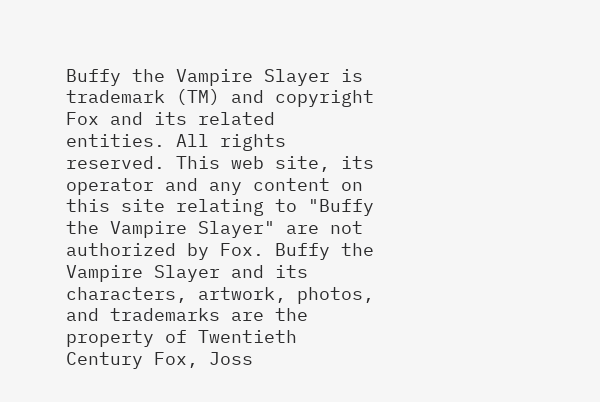Buffy the Vampire Slayer is trademark (TM) and copyright Fox and its related entities. All rights reserved. This web site, its operator and any content on this site relating to "Buffy the Vampire Slayer" are not authorized by Fox. Buffy the Vampire Slayer and its characters, artwork, photos, and trademarks are the property of Twentieth Century Fox, Joss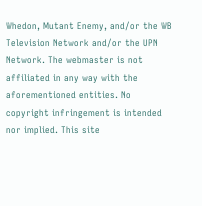Whedon, Mutant Enemy, and/or the WB Television Network and/or the UPN Network. The webmaster is not affiliated in any way with the aforementioned entities. No copyright infringement is intended nor implied. This site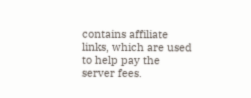contains affiliate links, which are used to help pay the server fees.